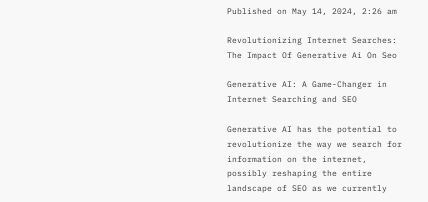Published on May 14, 2024, 2:26 am

Revolutionizing Internet Searches: The Impact Of Generative Ai On Seo

Generative AI: A Game-Changer in Internet Searching and SEO

Generative AI has the potential to revolutionize the way we search for information on the internet, possibly reshaping the entire landscape of SEO as we currently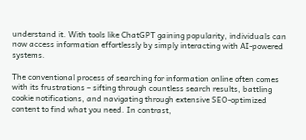understand it. With tools like ChatGPT gaining popularity, individuals can now access information effortlessly by simply interacting with AI-powered systems.

The conventional process of searching for information online often comes with its frustrations – sifting through countless search results, battling cookie notifications, and navigating through extensive SEO-optimized content to find what you need. In contrast,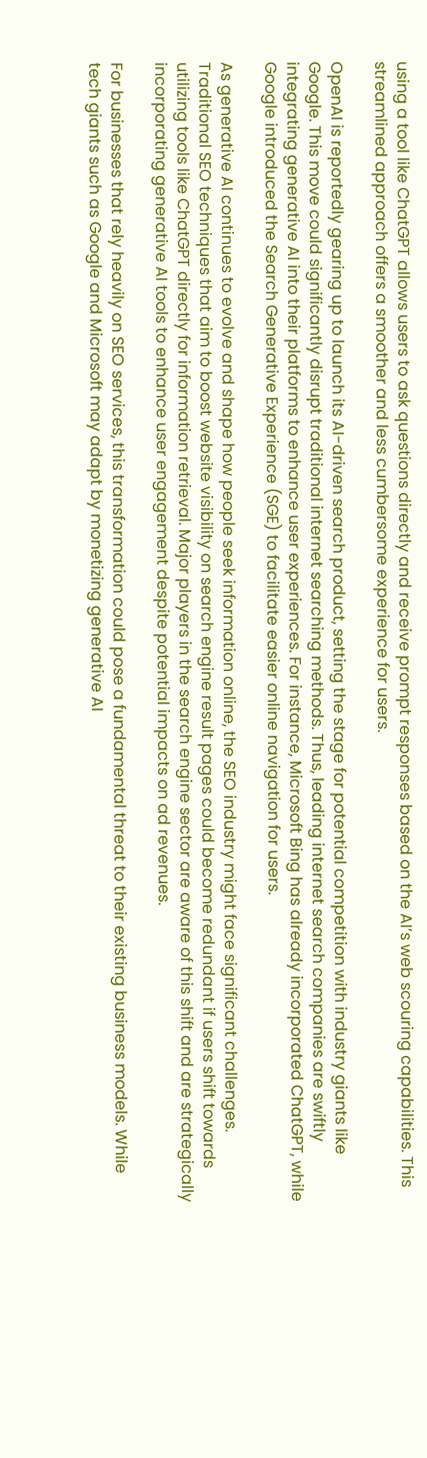using a tool like ChatGPT allows users to ask questions directly and receive prompt responses based on the AI’s web scouring capabilities. This streamlined approach offers a smoother and less cumbersome experience for users.

OpenAI is reportedly gearing up to launch its AI-driven search product, setting the stage for potential competition with industry giants like Google. This move could significantly disrupt traditional internet searching methods. Thus, leading internet search companies are swiftly integrating generative AI into their platforms to enhance user experiences. For instance, Microsoft Bing has already incorporated ChatGPT, while Google introduced the Search Generative Experience (SGE) to facilitate easier online navigation for users.

As generative AI continues to evolve and shape how people seek information online, the SEO industry might face significant challenges. Traditional SEO techniques that aim to boost website visibility on search engine result pages could become redundant if users shift towards utilizing tools like ChatGPT directly for information retrieval. Major players in the search engine sector are aware of this shift and are strategically incorporating generative AI tools to enhance user engagement despite potential impacts on ad revenues.

For businesses that rely heavily on SEO services, this transformation could pose a fundamental threat to their existing business models. While tech giants such as Google and Microsoft may adapt by monetizing generative AI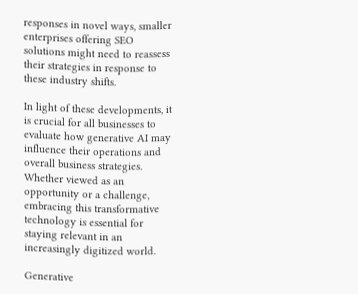responses in novel ways, smaller enterprises offering SEO solutions might need to reassess their strategies in response to these industry shifts.

In light of these developments, it is crucial for all businesses to evaluate how generative AI may influence their operations and overall business strategies. Whether viewed as an opportunity or a challenge, embracing this transformative technology is essential for staying relevant in an increasingly digitized world.

Generative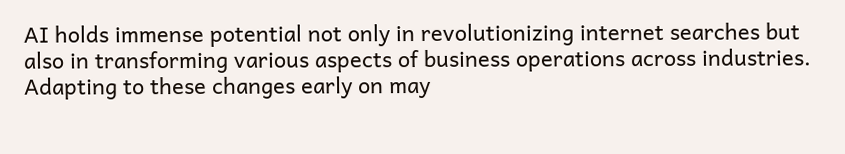AI holds immense potential not only in revolutionizing internet searches but also in transforming various aspects of business operations across industries. Adapting to these changes early on may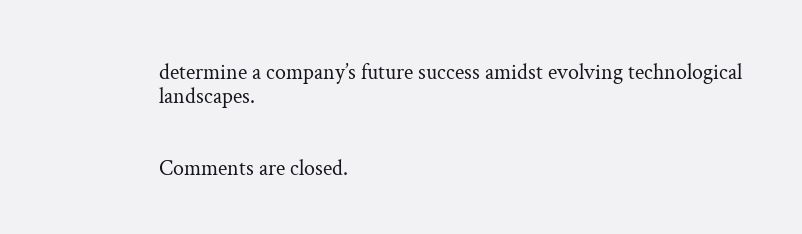determine a company’s future success amidst evolving technological landscapes.


Comments are closed.